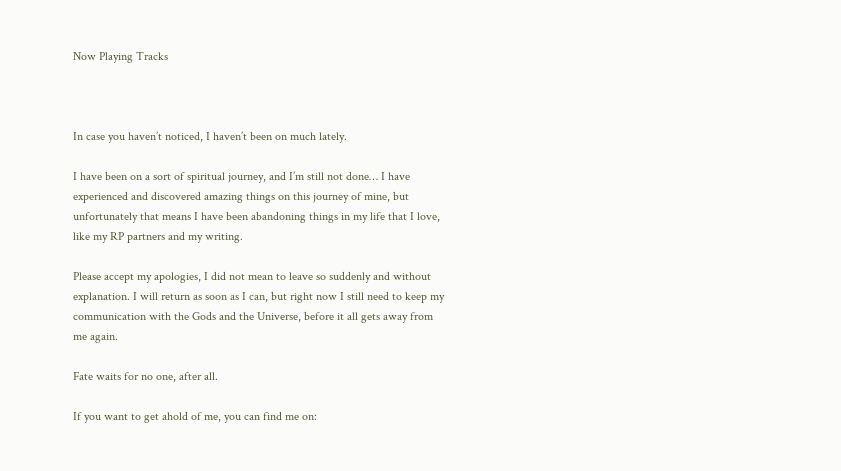Now Playing Tracks



In case you haven’t noticed, I haven’t been on much lately.

I have been on a sort of spiritual journey, and I’m still not done… I have experienced and discovered amazing things on this journey of mine, but unfortunately that means I have been abandoning things in my life that I love, like my RP partners and my writing.

Please accept my apologies, I did not mean to leave so suddenly and without explanation. I will return as soon as I can, but right now I still need to keep my communication with the Gods and the Universe, before it all gets away from me again.

Fate waits for no one, after all.

If you want to get ahold of me, you can find me on: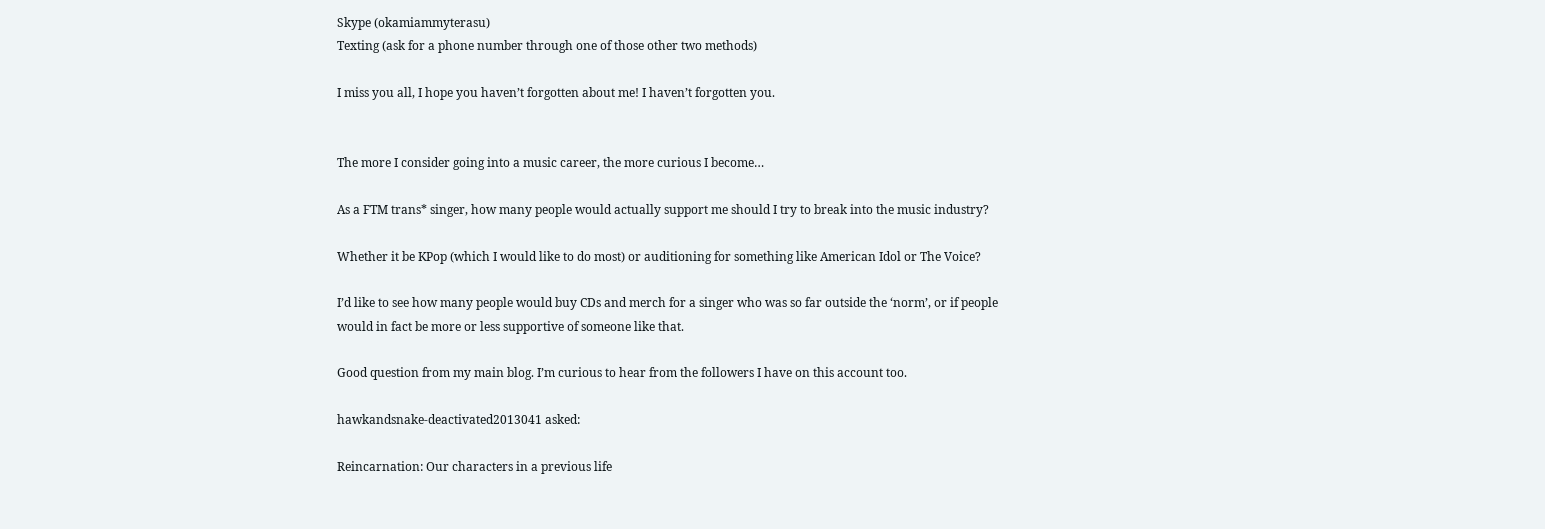Skype (okamiammyterasu)
Texting (ask for a phone number through one of those other two methods)

I miss you all, I hope you haven’t forgotten about me! I haven’t forgotten you.


The more I consider going into a music career, the more curious I become…

As a FTM trans* singer, how many people would actually support me should I try to break into the music industry?

Whether it be KPop (which I would like to do most) or auditioning for something like American Idol or The Voice?

I’d like to see how many people would buy CDs and merch for a singer who was so far outside the ‘norm’, or if people would in fact be more or less supportive of someone like that.

Good question from my main blog. I’m curious to hear from the followers I have on this account too.

hawkandsnake-deactivated2013041 asked:

Reincarnation: Our characters in a previous life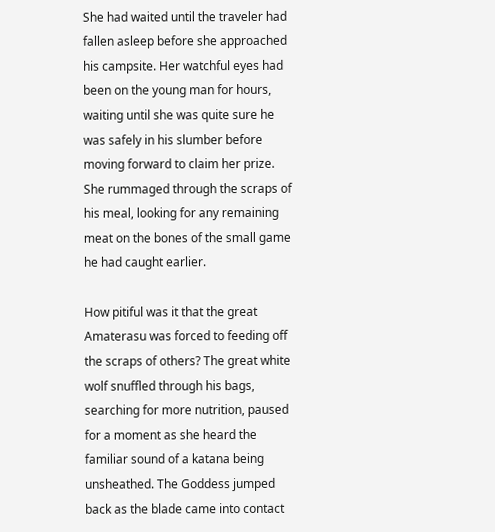She had waited until the traveler had fallen asleep before she approached his campsite. Her watchful eyes had been on the young man for hours, waiting until she was quite sure he was safely in his slumber before moving forward to claim her prize. She rummaged through the scraps of his meal, looking for any remaining meat on the bones of the small game he had caught earlier.

How pitiful was it that the great Amaterasu was forced to feeding off the scraps of others? The great white wolf snuffled through his bags, searching for more nutrition, paused for a moment as she heard the familiar sound of a katana being unsheathed. The Goddess jumped back as the blade came into contact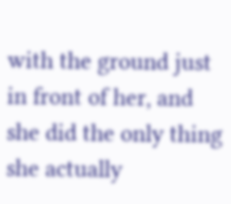with the ground just in front of her, and she did the only thing she actually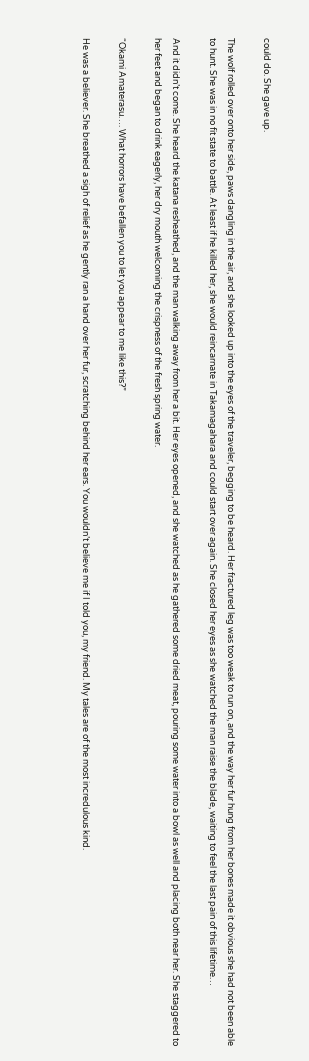could do. She gave up.

The wolf rolled over onto her side, paws dangling in the air, and she looked up into the eyes of the traveler, begging to be heard. Her fractured leg was too weak to run on, and the way her fur hung from her bones made it obvious she had not been able to hunt. She was in no fit state to battle. At least if he killed her, she would reincarnate in Takamagahara and could start over again. She closed her eyes as she watched the man raise the blade, waiting to feel the last pain of this lifetime…

And it didn’t come. She heard the katana resheathed, and the man walking away from her a bit. Her eyes opened, and she watched as he gathered some dried meat, pouring some water into a bowl as well and placing both near her. She staggered to her feet and began to drink eagerly, her dry mouth welcoming the crispness of the fresh spring water.

“Okami Amaterasu…. What horrors have befallen you to let you appear to me like this?”

He was a believer. She breathed a sigh of relief as he gently ran a hand over her fur, scratching behind her ears. You wouldn’t believe me if I told you, my friend. My tales are of the most incredulous kind.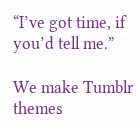“I’ve got time, if you’d tell me.”

We make Tumblr themes